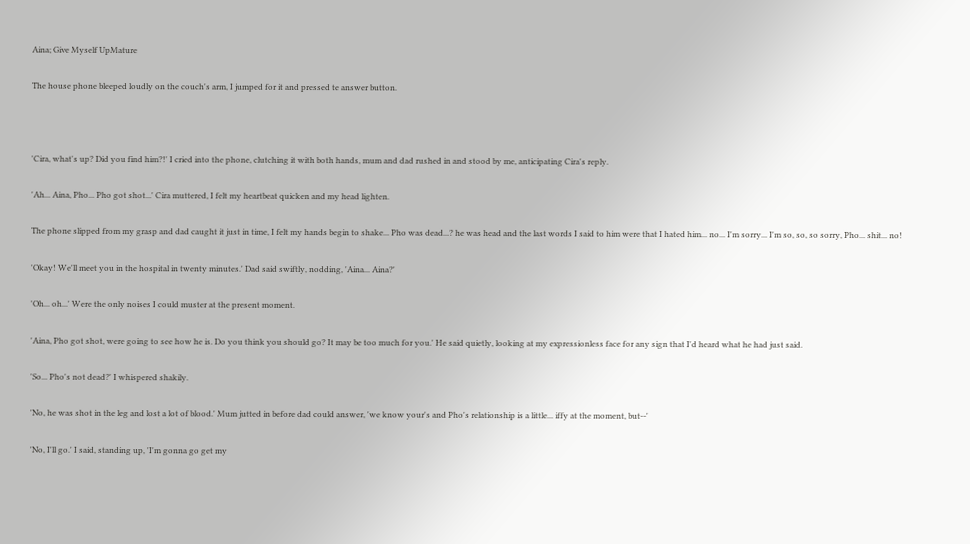Aina; Give Myself UpMature

The house phone bleeped loudly on the couch's arm, I jumped for it and pressed te answer button.



'Cira, what's up? Did you find him?!' I cried into the phone, clutching it with both hands, mum and dad rushed in and stood by me, anticipating Cira's reply.

'Ah... Aina, Pho... Pho got shot...' Cira muttered, I felt my heartbeat quicken and my head lighten.

The phone slipped from my grasp and dad caught it just in time, I felt my hands begin to shake... Pho was dead...? he was head and the last words I said to him were that I hated him... no... I'm sorry... I'm so, so, so sorry, Pho... shit... no!

'Okay! We'll meet you in the hospital in twenty minutes.' Dad said swiftly, nodding, 'Aina... Aina?'

'Oh... oh...' Were the only noises I could muster at the present moment.

'Aina, Pho got shot, were going to see how he is. Do you think you should go? It may be too much for you.' He said quietly, looking at my expressionless face for any sign that I'd heard what he had just said.

'So... Pho's not dead?' I whispered shakily.

'No, he was shot in the leg and lost a lot of blood.' Mum jutted in before dad could answer, 'we know your's and Pho's relationship is a little... iffy at the moment, but--'

'No, I'll go.' I said, standing up, 'I'm gonna go get my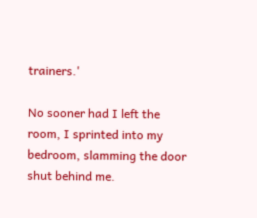trainers.'

No sooner had I left the room, I sprinted into my bedroom, slamming the door shut behind me.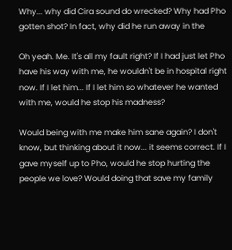Why... why did Cira sound do wrecked? Why had Pho gotten shot? In fact, why did he run away in the

Oh yeah. Me. It's all my fault right? If I had just let Pho have his way with me, he wouldn't be in hospital right now. If I let him... If I let him so whatever he wanted with me, would he stop his madness?

Would being with me make him sane again? I don't know, but thinking about it now... it seems correct. If I gave myself up to Pho, would he stop hurting the people we love? Would doing that save my family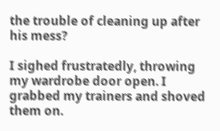the trouble of cleaning up after his mess?

I sighed frustratedly, throwing my wardrobe door open. I grabbed my trainers and shoved them on.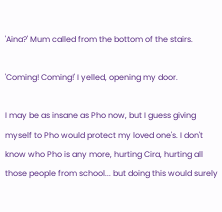'Aina?' Mum called from the bottom of the stairs.

'Coming! Coming!' I yelled, opening my door.

I may be as insane as Pho now, but I guess giving myself to Pho would protect my loved one's. I don't know who Pho is any more, hurting Cira, hurting all those people from school... but doing this would surely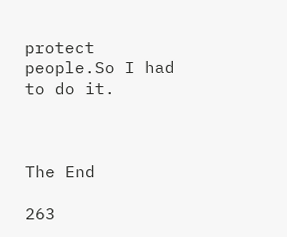protect people.So I had to do it.



The End

263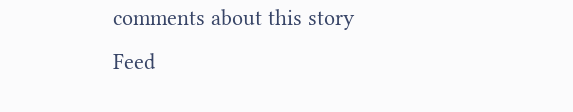comments about this story Feed